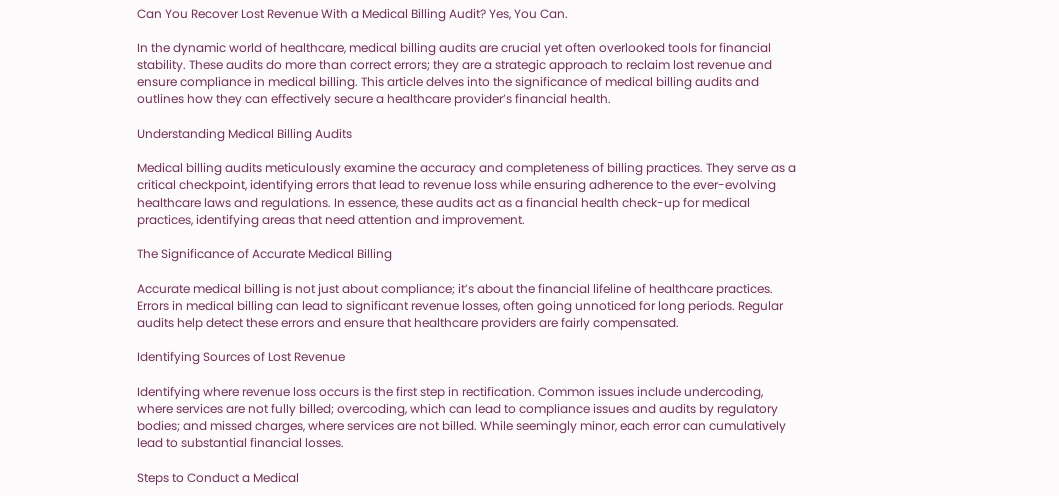Can You Recover Lost Revenue With a Medical Billing Audit? Yes, You Can.

In the dynamic world of healthcare, medical billing audits are crucial yet often overlooked tools for financial stability. These audits do more than correct errors; they are a strategic approach to reclaim lost revenue and ensure compliance in medical billing. This article delves into the significance of medical billing audits and outlines how they can effectively secure a healthcare provider’s financial health.

Understanding Medical Billing Audits

Medical billing audits meticulously examine the accuracy and completeness of billing practices. They serve as a critical checkpoint, identifying errors that lead to revenue loss while ensuring adherence to the ever-evolving healthcare laws and regulations. In essence, these audits act as a financial health check-up for medical practices, identifying areas that need attention and improvement.

The Significance of Accurate Medical Billing

Accurate medical billing is not just about compliance; it’s about the financial lifeline of healthcare practices. Errors in medical billing can lead to significant revenue losses, often going unnoticed for long periods. Regular audits help detect these errors and ensure that healthcare providers are fairly compensated.

Identifying Sources of Lost Revenue

Identifying where revenue loss occurs is the first step in rectification. Common issues include undercoding, where services are not fully billed; overcoding, which can lead to compliance issues and audits by regulatory bodies; and missed charges, where services are not billed. While seemingly minor, each error can cumulatively lead to substantial financial losses.

Steps to Conduct a Medical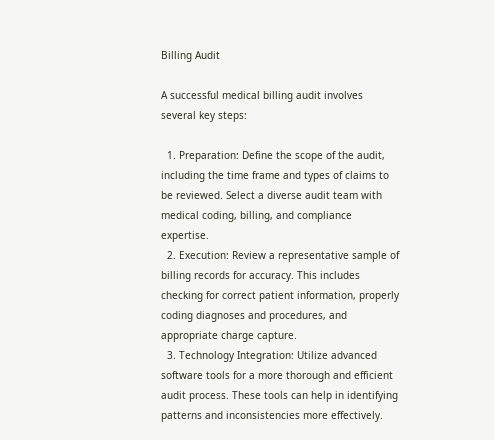Billing Audit

A successful medical billing audit involves several key steps:

  1. Preparation: Define the scope of the audit, including the time frame and types of claims to be reviewed. Select a diverse audit team with medical coding, billing, and compliance expertise.
  2. Execution: Review a representative sample of billing records for accuracy. This includes checking for correct patient information, properly coding diagnoses and procedures, and appropriate charge capture.
  3. Technology Integration: Utilize advanced software tools for a more thorough and efficient audit process. These tools can help in identifying patterns and inconsistencies more effectively.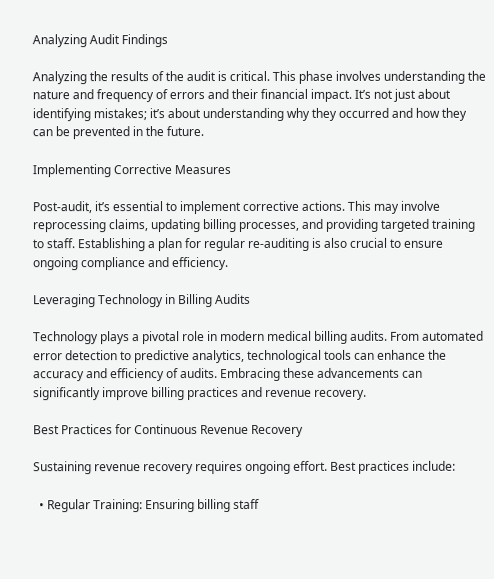Analyzing Audit Findings

Analyzing the results of the audit is critical. This phase involves understanding the nature and frequency of errors and their financial impact. It’s not just about identifying mistakes; it’s about understanding why they occurred and how they can be prevented in the future.

Implementing Corrective Measures

Post-audit, it’s essential to implement corrective actions. This may involve reprocessing claims, updating billing processes, and providing targeted training to staff. Establishing a plan for regular re-auditing is also crucial to ensure ongoing compliance and efficiency.

Leveraging Technology in Billing Audits

Technology plays a pivotal role in modern medical billing audits. From automated error detection to predictive analytics, technological tools can enhance the accuracy and efficiency of audits. Embracing these advancements can significantly improve billing practices and revenue recovery.

Best Practices for Continuous Revenue Recovery

Sustaining revenue recovery requires ongoing effort. Best practices include:

  • Regular Training: Ensuring billing staff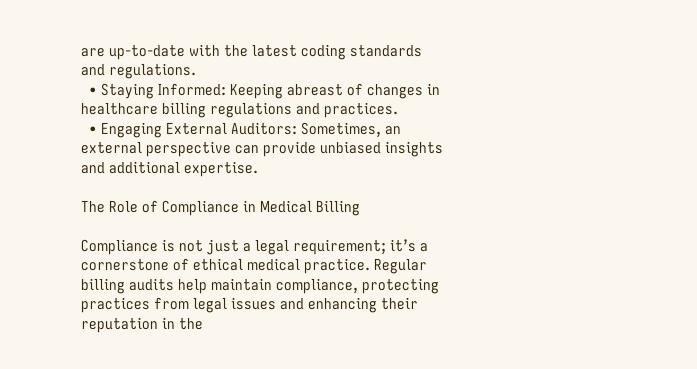are up-to-date with the latest coding standards and regulations.
  • Staying Informed: Keeping abreast of changes in healthcare billing regulations and practices.
  • Engaging External Auditors: Sometimes, an external perspective can provide unbiased insights and additional expertise.

The Role of Compliance in Medical Billing

Compliance is not just a legal requirement; it’s a cornerstone of ethical medical practice. Regular billing audits help maintain compliance, protecting practices from legal issues and enhancing their reputation in the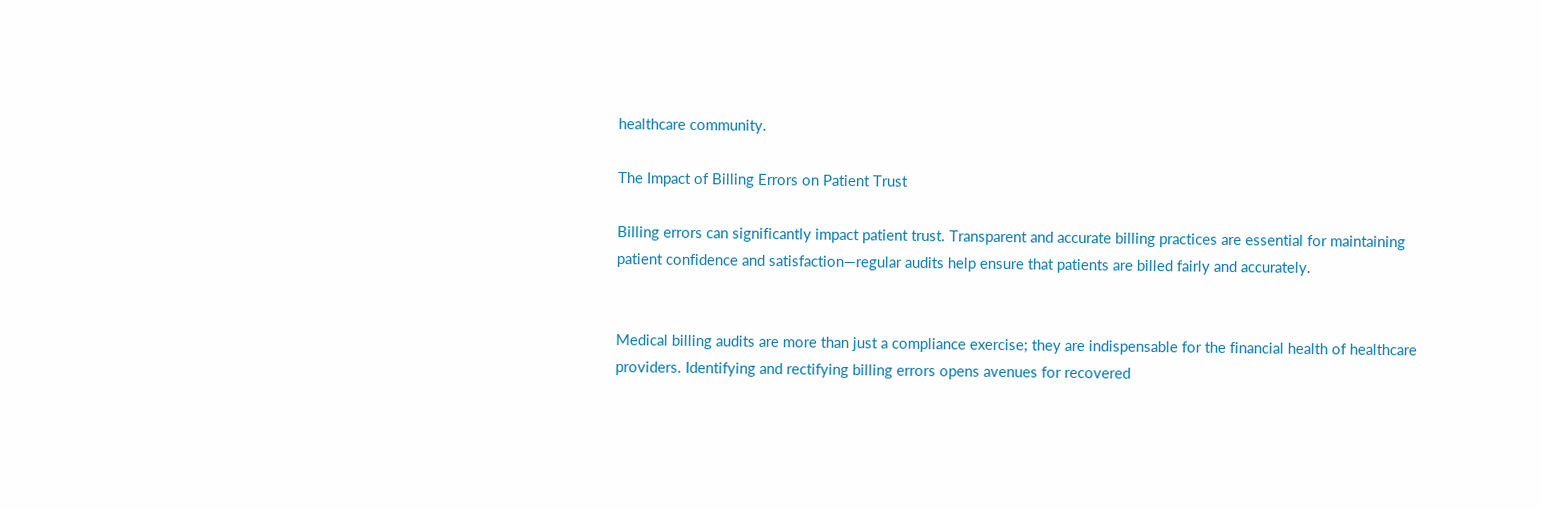healthcare community.

The Impact of Billing Errors on Patient Trust

Billing errors can significantly impact patient trust. Transparent and accurate billing practices are essential for maintaining patient confidence and satisfaction—regular audits help ensure that patients are billed fairly and accurately.


Medical billing audits are more than just a compliance exercise; they are indispensable for the financial health of healthcare providers. Identifying and rectifying billing errors opens avenues for recovered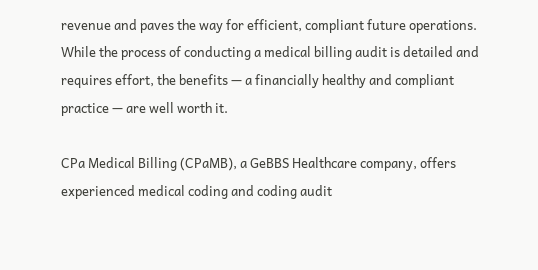revenue and paves the way for efficient, compliant future operations. While the process of conducting a medical billing audit is detailed and requires effort, the benefits — a financially healthy and compliant practice — are well worth it.

CPa Medical Billing (CPaMB), a GeBBS Healthcare company, offers experienced medical coding and coding audit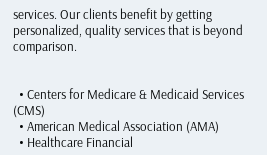services. Our clients benefit by getting personalized, quality services that is beyond comparison.


  • Centers for Medicare & Medicaid Services (CMS)
  • American Medical Association (AMA)
  • Healthcare Financial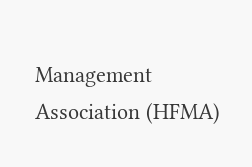Management Association (HFMA)